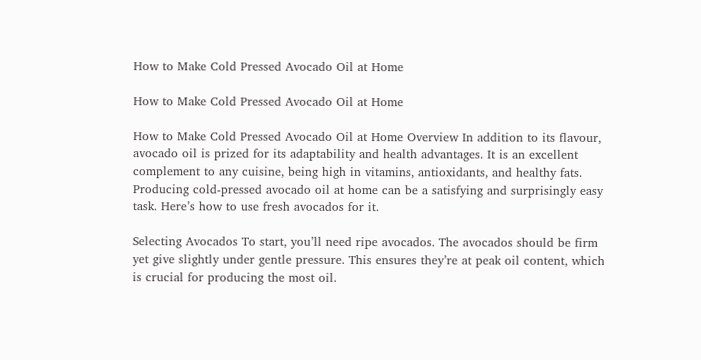How to Make Cold Pressed Avocado Oil at Home

How to Make Cold Pressed Avocado Oil at Home

How to Make Cold Pressed Avocado Oil at Home Overview In addition to its flavour, avocado oil is prized for its adaptability and health advantages. It is an excellent complement to any cuisine, being high in vitamins, antioxidants, and healthy fats. Producing cold-pressed avocado oil at home can be a satisfying and surprisingly easy task. Here’s how to use fresh avocados for it.

Selecting Avocados To start, you’ll need ripe avocados. The avocados should be firm yet give slightly under gentle pressure. This ensures they’re at peak oil content, which is crucial for producing the most oil.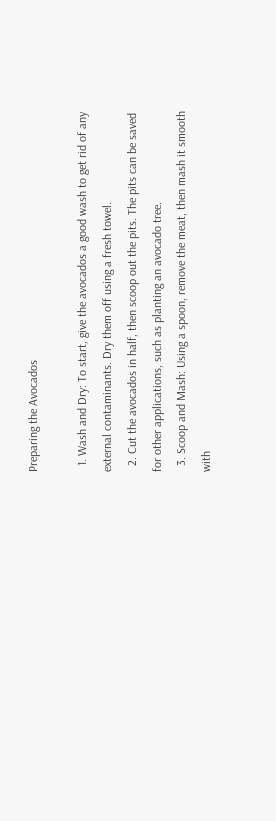Preparing the Avocados

  1. Wash and Dry: To start, give the avocados a good wash to get rid of any external contaminants. Dry them off using a fresh towel.
  2. Cut the avocados in half, then scoop out the pits. The pits can be saved for other applications, such as planting an avocado tree.
  3. Scoop and Mash: Using a spoon, remove the meat, then mash it smooth with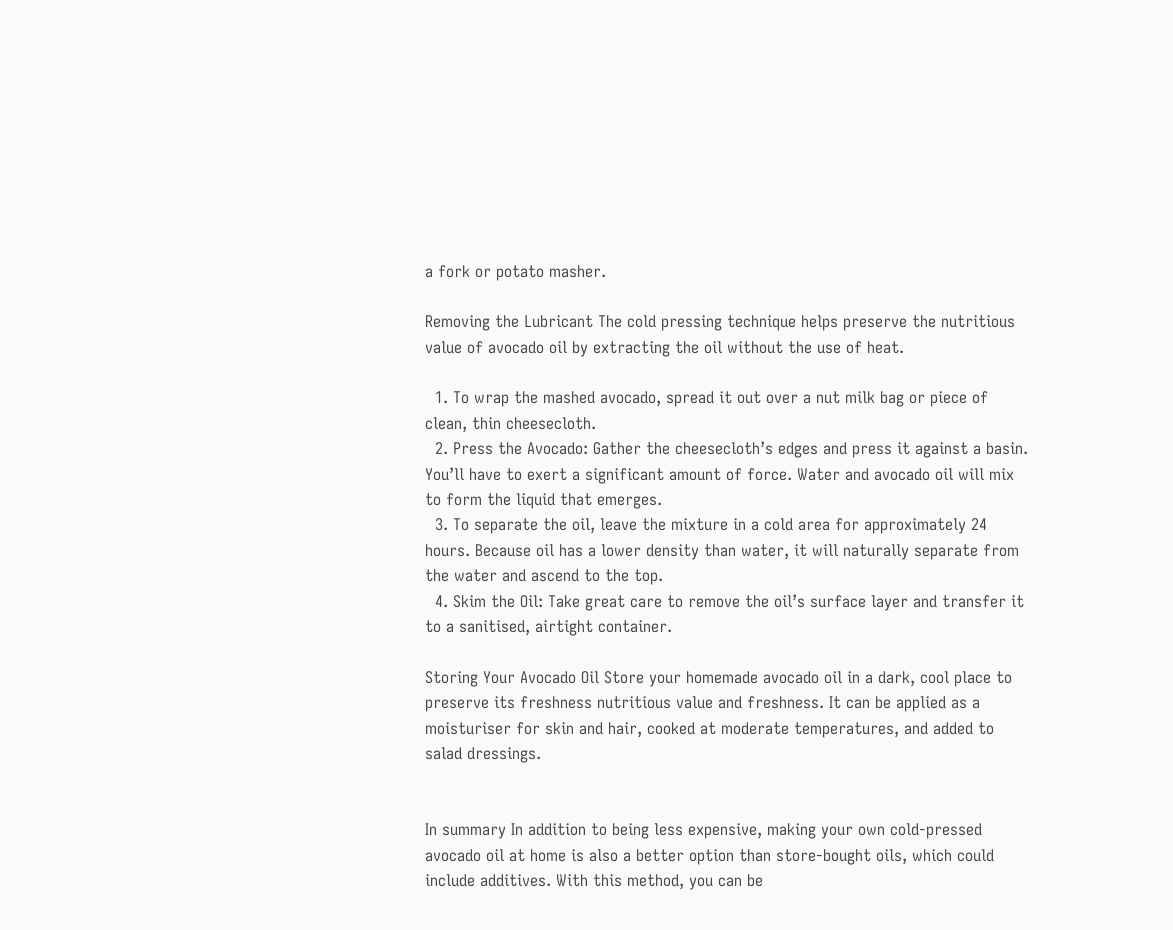a fork or potato masher.

Removing the Lubricant The cold pressing technique helps preserve the nutritious value of avocado oil by extracting the oil without the use of heat.

  1. To wrap the mashed avocado, spread it out over a nut milk bag or piece of clean, thin cheesecloth.
  2. Press the Avocado: Gather the cheesecloth’s edges and press it against a basin. You’ll have to exert a significant amount of force. Water and avocado oil will mix to form the liquid that emerges.
  3. To separate the oil, leave the mixture in a cold area for approximately 24 hours. Because oil has a lower density than water, it will naturally separate from the water and ascend to the top.
  4. Skim the Oil: Take great care to remove the oil’s surface layer and transfer it to a sanitised, airtight container.

Storing Your Avocado Oil Store your homemade avocado oil in a dark, cool place to preserve its freshness nutritious value and freshness. It can be applied as a moisturiser for skin and hair, cooked at moderate temperatures, and added to salad dressings.


In summary In addition to being less expensive, making your own cold-pressed avocado oil at home is also a better option than store-bought oils, which could include additives. With this method, you can be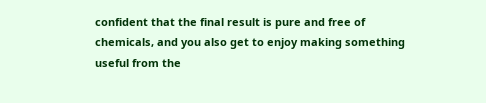confident that the final result is pure and free of chemicals, and you also get to enjoy making something useful from the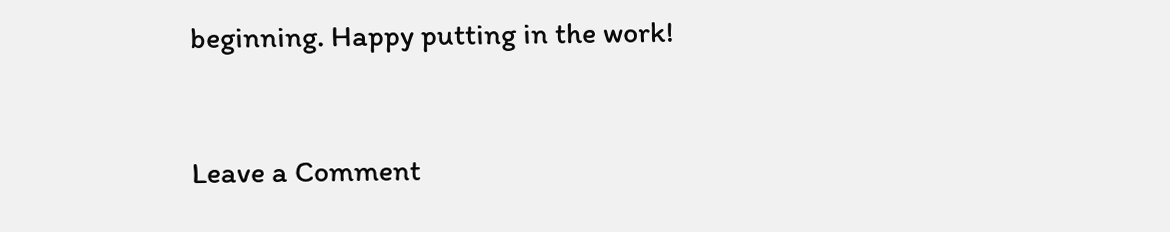beginning. Happy putting in the work!


Leave a Comment